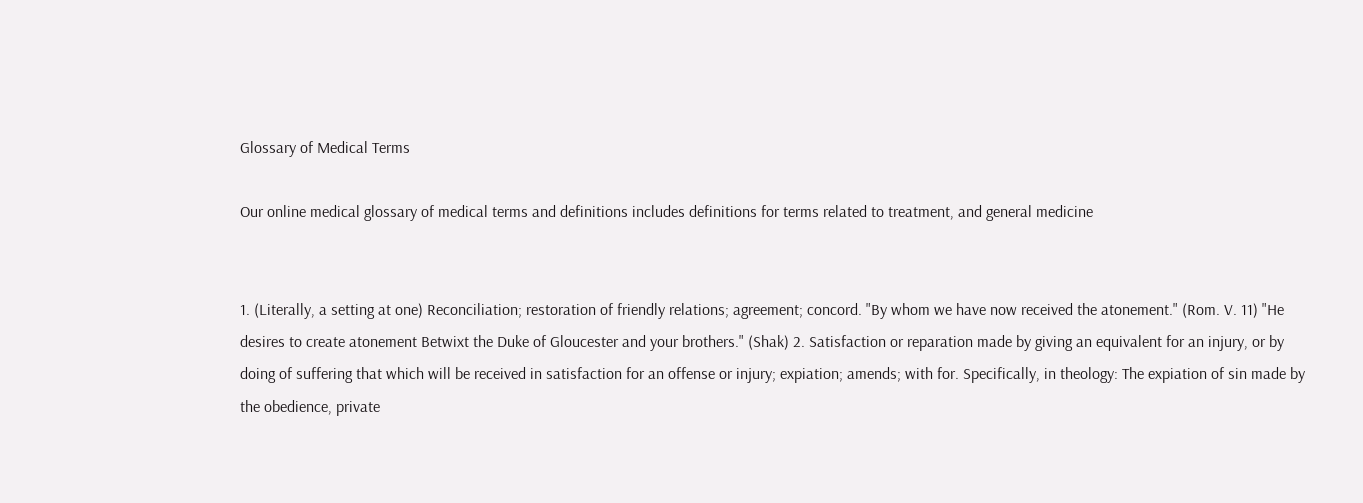Glossary of Medical Terms

Our online medical glossary of medical terms and definitions includes definitions for terms related to treatment, and general medicine


1. (Literally, a setting at one) Reconciliation; restoration of friendly relations; agreement; concord. "By whom we have now received the atonement." (Rom. V. 11) "He desires to create atonement Betwixt the Duke of Gloucester and your brothers." (Shak) 2. Satisfaction or reparation made by giving an equivalent for an injury, or by doing of suffering that which will be received in satisfaction for an offense or injury; expiation; amends; with for. Specifically, in theology: The expiation of sin made by the obedience, private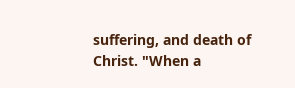suffering, and death of Christ. "When a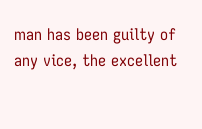man has been guilty of any vice, the excellent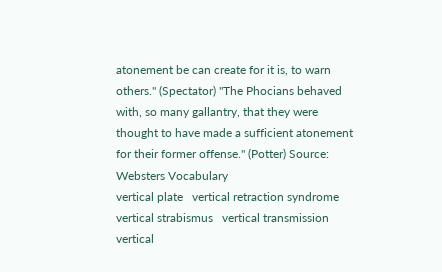atonement be can create for it is, to warn others." (Spectator) "The Phocians behaved with, so many gallantry, that they were thought to have made a sufficient atonement for their former offense." (Potter) Source: Websters Vocabulary
vertical plate   vertical retraction syndrome   vertical strabismus   vertical transmission   vertical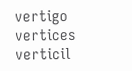vertigo   vertices   verticil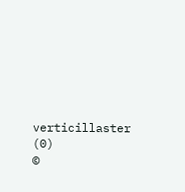verticillaster   (0)
©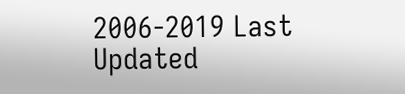2006-2019 Last Updated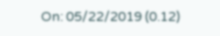On: 05/22/2019 (0.12)